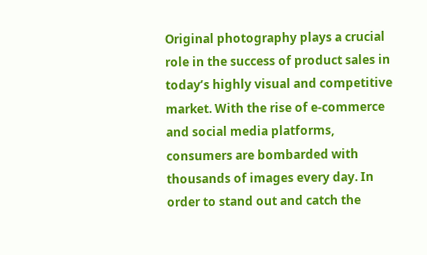Original photography plays a crucial role in the success of product sales in today’s highly visual and competitive market. With the rise of e-commerce and social media platforms, consumers are bombarded with thousands of images every day. In order to stand out and catch the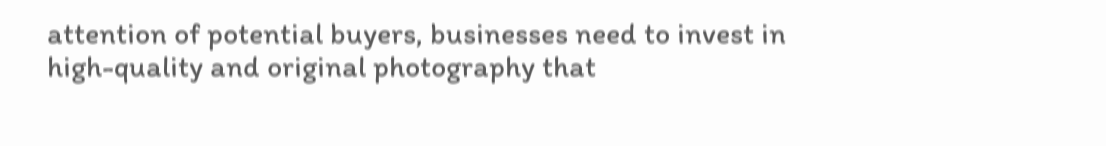attention of potential buyers, businesses need to invest in high-quality and original photography that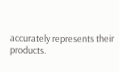accurately represents their products.